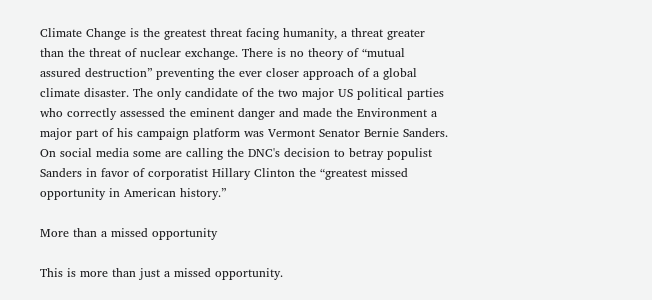Climate Change is the greatest threat facing humanity, a threat greater than the threat of nuclear exchange. There is no theory of “mutual assured destruction” preventing the ever closer approach of a global climate disaster. The only candidate of the two major US political parties who correctly assessed the eminent danger and made the Environment a major part of his campaign platform was Vermont Senator Bernie Sanders. On social media some are calling the DNC's decision to betray populist Sanders in favor of corporatist Hillary Clinton the “greatest missed opportunity in American history.”

More than a missed opportunity

This is more than just a missed opportunity.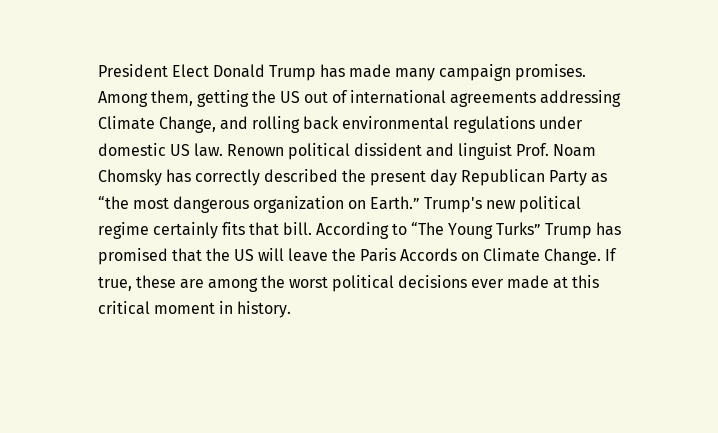President Elect Donald Trump has made many campaign promises. Among them, getting the US out of international agreements addressing Climate Change, and rolling back environmental regulations under domestic US law. Renown political dissident and linguist Prof. Noam Chomsky has correctly described the present day Republican Party as “the most dangerous organization on Earth.” Trump's new political regime certainly fits that bill. According to “The Young Turks” Trump has promised that the US will leave the Paris Accords on Climate Change. If true, these are among the worst political decisions ever made at this critical moment in history.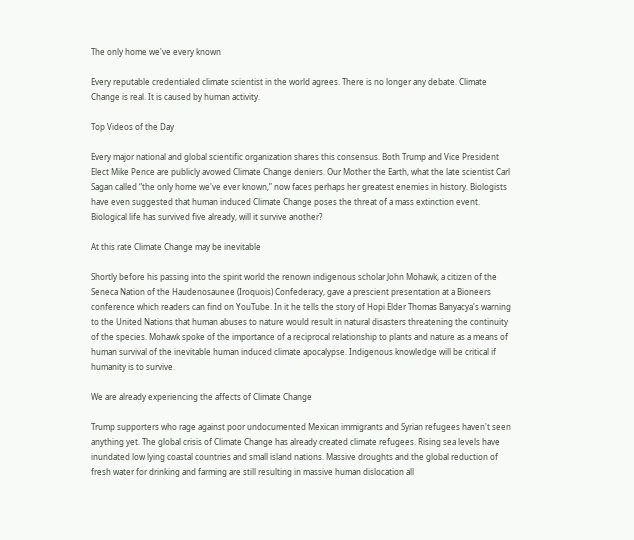The only home we've every known

Every reputable credentialed climate scientist in the world agrees. There is no longer any debate. Climate Change is real. It is caused by human activity.

Top Videos of the Day

Every major national and global scientific organization shares this consensus. Both Trump and Vice President Elect Mike Pence are publicly avowed Climate Change deniers. Our Mother the Earth, what the late scientist Carl Sagan called “the only home we've ever known,” now faces perhaps her greatest enemies in history. Biologists have even suggested that human induced Climate Change poses the threat of a mass extinction event. Biological life has survived five already, will it survive another?

At this rate Climate Change may be inevitable

Shortly before his passing into the spirit world the renown indigenous scholar John Mohawk, a citizen of the Seneca Nation of the Haudenosaunee (Iroquois) Confederacy, gave a prescient presentation at a Bioneers conference which readers can find on YouTube. In it he tells the story of Hopi Elder Thomas Banyacya's warning to the United Nations that human abuses to nature would result in natural disasters threatening the continuity of the species. Mohawk spoke of the importance of a reciprocal relationship to plants and nature as a means of human survival of the inevitable human induced climate apocalypse. Indigenous knowledge will be critical if humanity is to survive.

We are already experiencing the affects of Climate Change

Trump supporters who rage against poor undocumented Mexican immigrants and Syrian refugees haven't seen anything yet. The global crisis of Climate Change has already created climate refugees. Rising sea levels have inundated low lying coastal countries and small island nations. Massive droughts and the global reduction of fresh water for drinking and farming are still resulting in massive human dislocation all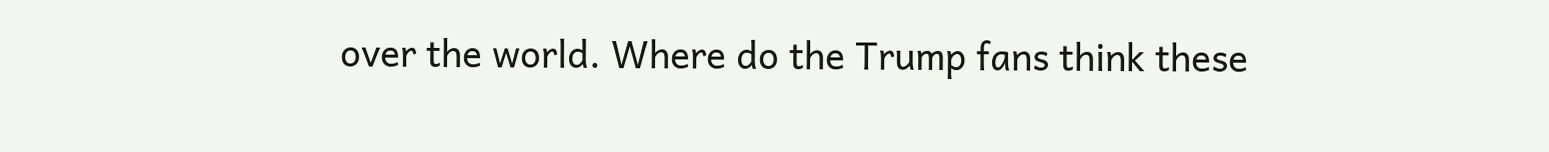over the world. Where do the Trump fans think these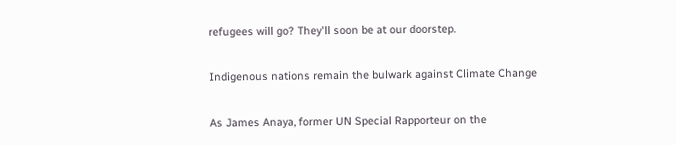refugees will go? They'll soon be at our doorstep.

Indigenous nations remain the bulwark against Climate Change

As James Anaya, former UN Special Rapporteur on the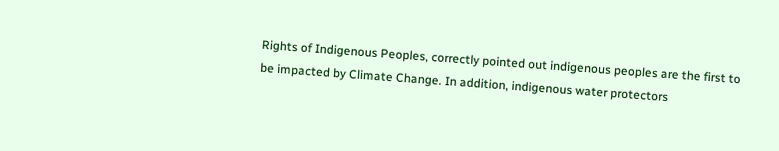Rights of Indigenous Peoples, correctly pointed out indigenous peoples are the first to be impacted by Climate Change. In addition, indigenous water protectors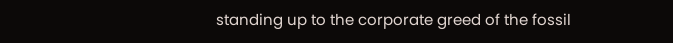standing up to the corporate greed of the fossil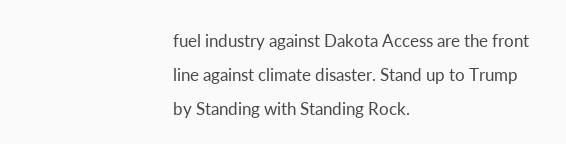fuel industry against Dakota Access are the front line against climate disaster. Stand up to Trump by Standing with Standing Rock.